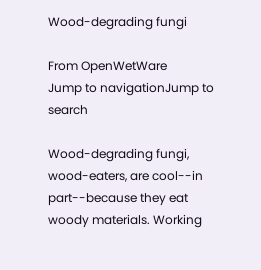Wood-degrading fungi

From OpenWetWare
Jump to navigationJump to search

Wood-degrading fungi, wood-eaters, are cool--in part--because they eat woody materials. Working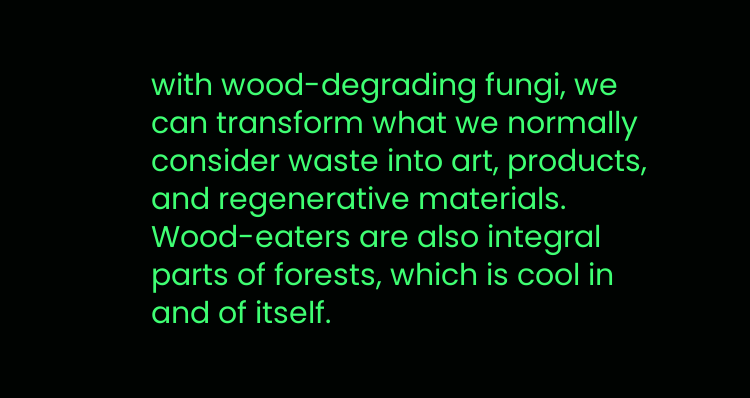with wood-degrading fungi, we can transform what we normally consider waste into art, products, and regenerative materials. Wood-eaters are also integral parts of forests, which is cool in and of itself.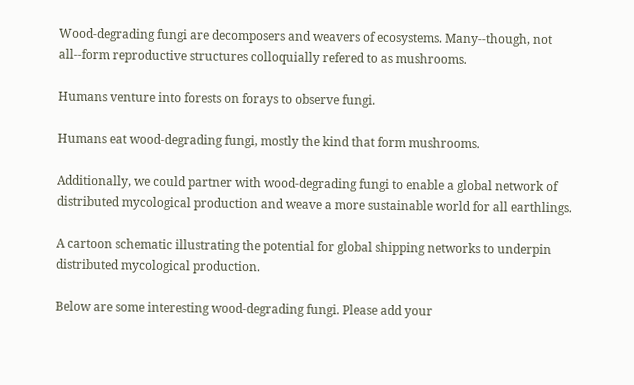Wood-degrading fungi are decomposers and weavers of ecosystems. Many--though, not all--form reproductive structures colloquially refered to as mushrooms.

Humans venture into forests on forays to observe fungi.

Humans eat wood-degrading fungi, mostly the kind that form mushrooms.

Additionally, we could partner with wood-degrading fungi to enable a global network of distributed mycological production and weave a more sustainable world for all earthlings.

A cartoon schematic illustrating the potential for global shipping networks to underpin distributed mycological production.

Below are some interesting wood-degrading fungi. Please add your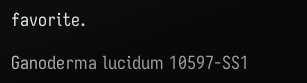favorite.

Ganoderma lucidum 10597-SS1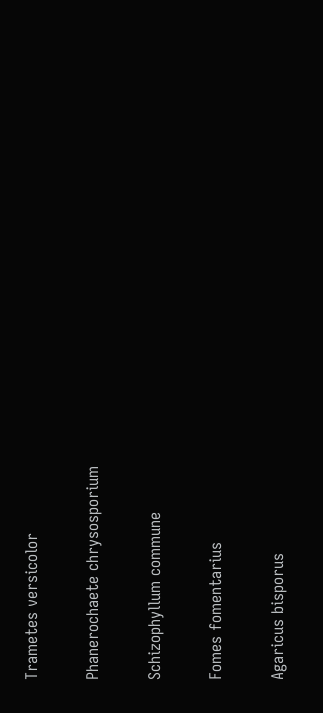Trametes versicolor

Phanerochaete chrysosporium

Schizophyllum commune

Fomes fomentarius

Agaricus bisporus